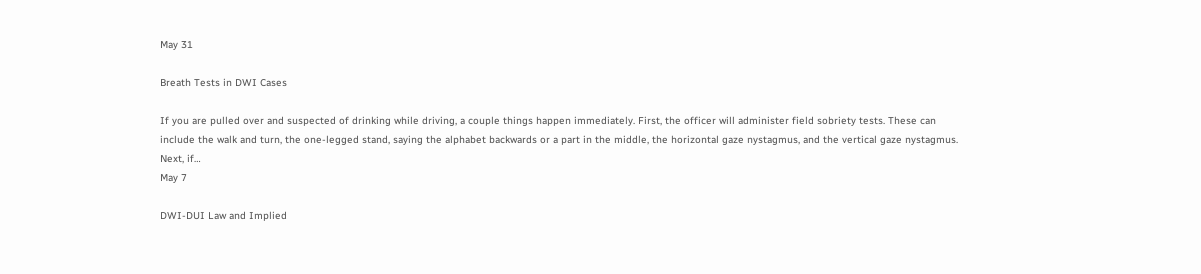May 31

Breath Tests in DWI Cases

If you are pulled over and suspected of drinking while driving, a couple things happen immediately. First, the officer will administer field sobriety tests. These can include the walk and turn, the one-legged stand, saying the alphabet backwards or a part in the middle, the horizontal gaze nystagmus, and the vertical gaze nystagmus. Next, if…
May 7

DWI-DUI Law and Implied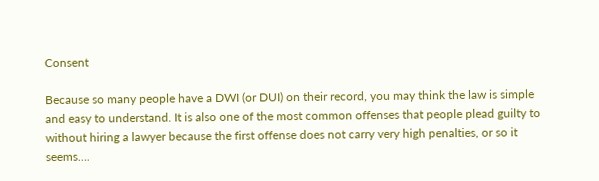Consent

Because so many people have a DWI (or DUI) on their record, you may think the law is simple and easy to understand. It is also one of the most common offenses that people plead guilty to without hiring a lawyer because the first offense does not carry very high penalties, or so it seems….